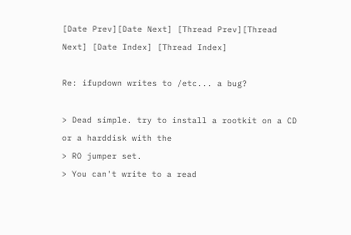[Date Prev][Date Next] [Thread Prev][Thread Next] [Date Index] [Thread Index]

Re: ifupdown writes to /etc... a bug?

> Dead simple. try to install a rootkit on a CD or a harddisk with the
> RO jumper set.
> You can't write to a read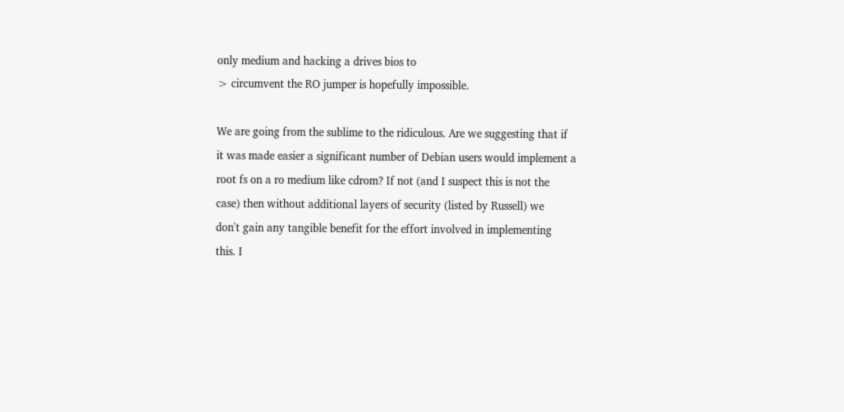only medium and hacking a drives bios to
> circumvent the RO jumper is hopefully impossible.

We are going from the sublime to the ridiculous. Are we suggesting that if
it was made easier a significant number of Debian users would implement a
root fs on a ro medium like cdrom? If not (and I suspect this is not the
case) then without additional layers of security (listed by Russell) we
don't gain any tangible benefit for the effort involved in implementing
this. I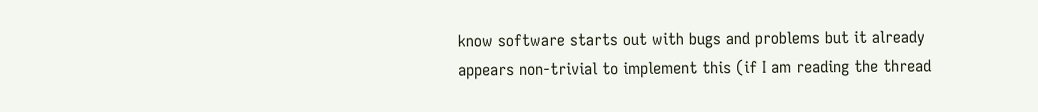know software starts out with bugs and problems but it already
appears non-trivial to implement this (if I am reading the thread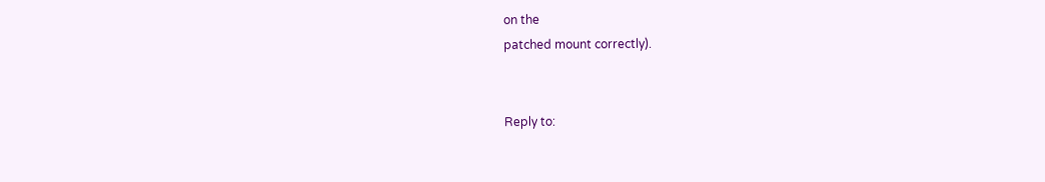on the
patched mount correctly).


Reply to: